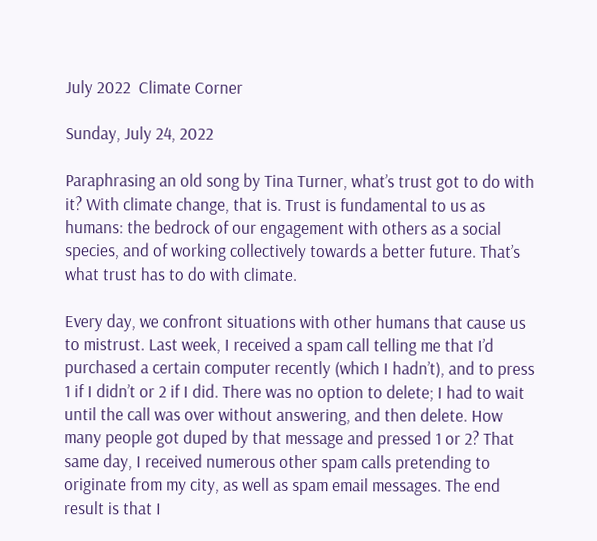July 2022  Climate Corner

Sunday, July 24, 2022

Paraphrasing an old song by Tina Turner, what’s trust got to do with it? With climate change, that is. Trust is fundamental to us as humans: the bedrock of our engagement with others as a social species, and of working collectively towards a better future. That’s what trust has to do with climate.

Every day, we confront situations with other humans that cause us to mistrust. Last week, I received a spam call telling me that I’d purchased a certain computer recently (which I hadn’t), and to press 1 if I didn’t or 2 if I did. There was no option to delete; I had to wait until the call was over without answering, and then delete. How many people got duped by that message and pressed 1 or 2? That same day, I received numerous other spam calls pretending to originate from my city, as well as spam email messages. The end result is that I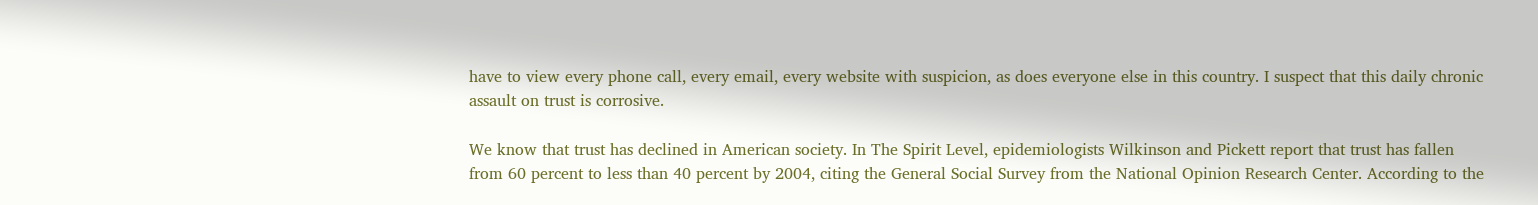have to view every phone call, every email, every website with suspicion, as does everyone else in this country. I suspect that this daily chronic assault on trust is corrosive.

We know that trust has declined in American society. In The Spirit Level, epidemiologists Wilkinson and Pickett report that trust has fallen from 60 percent to less than 40 percent by 2004, citing the General Social Survey from the National Opinion Research Center. According to the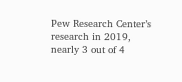Pew Research Center’s research in 2019, nearly 3 out of 4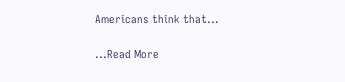Americans think that...

...Read More